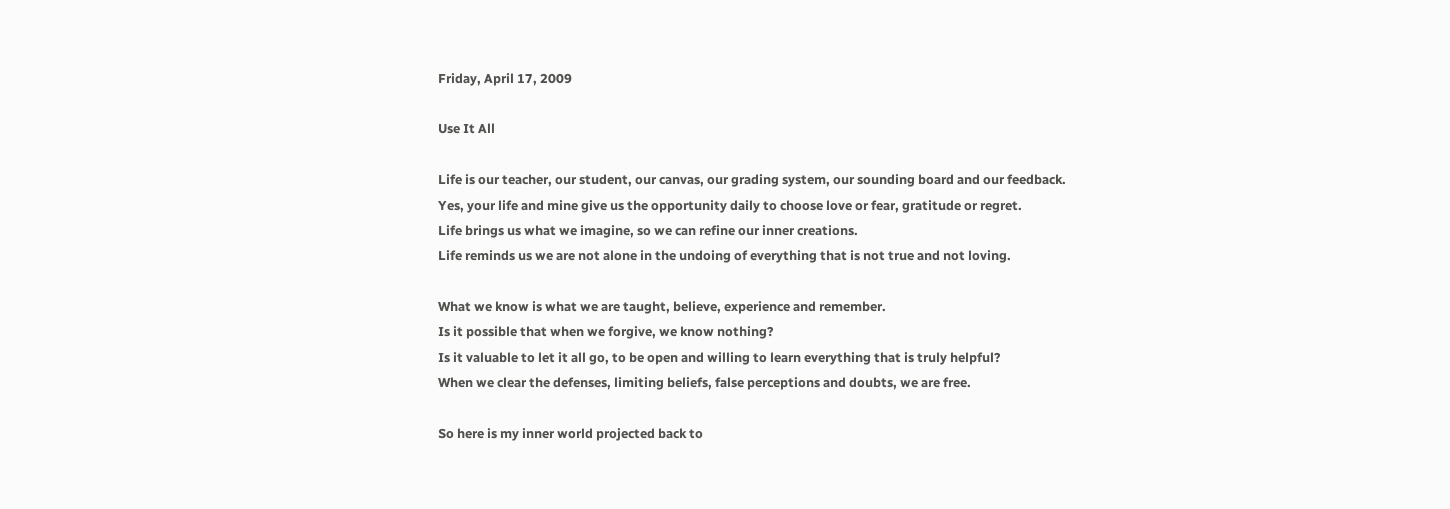Friday, April 17, 2009

Use It All

Life is our teacher, our student, our canvas, our grading system, our sounding board and our feedback.
Yes, your life and mine give us the opportunity daily to choose love or fear, gratitude or regret.
Life brings us what we imagine, so we can refine our inner creations.
Life reminds us we are not alone in the undoing of everything that is not true and not loving.

What we know is what we are taught, believe, experience and remember.
Is it possible that when we forgive, we know nothing?
Is it valuable to let it all go, to be open and willing to learn everything that is truly helpful?
When we clear the defenses, limiting beliefs, false perceptions and doubts, we are free.

So here is my inner world projected back to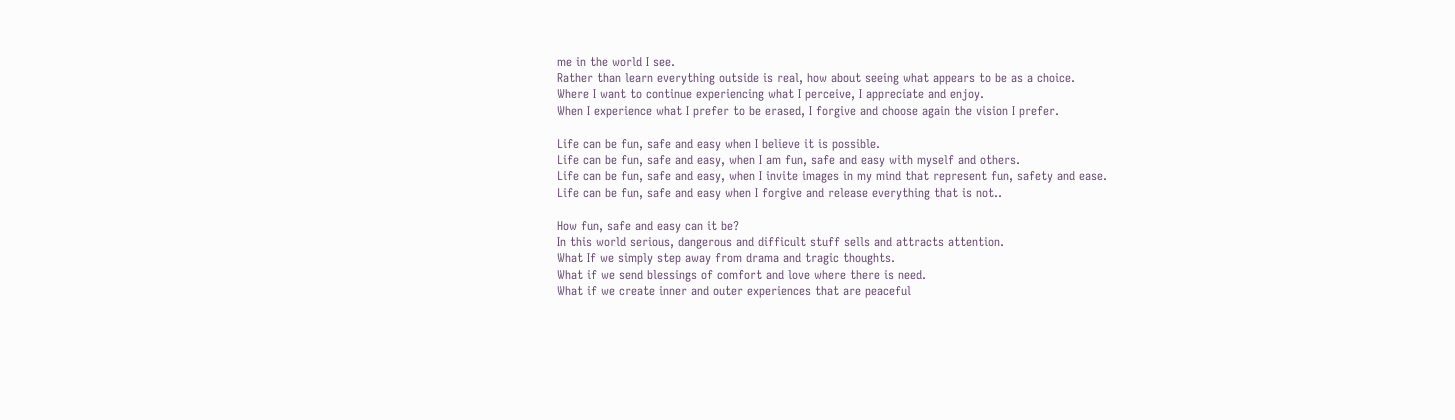me in the world I see.
Rather than learn everything outside is real, how about seeing what appears to be as a choice.
Where I want to continue experiencing what I perceive, I appreciate and enjoy.
When I experience what I prefer to be erased, I forgive and choose again the vision I prefer.

Life can be fun, safe and easy when I believe it is possible.
Life can be fun, safe and easy, when I am fun, safe and easy with myself and others.
Life can be fun, safe and easy, when I invite images in my mind that represent fun, safety and ease.
Life can be fun, safe and easy when I forgive and release everything that is not..

How fun, safe and easy can it be?
In this world serious, dangerous and difficult stuff sells and attracts attention.
What If we simply step away from drama and tragic thoughts.
What if we send blessings of comfort and love where there is need.
What if we create inner and outer experiences that are peaceful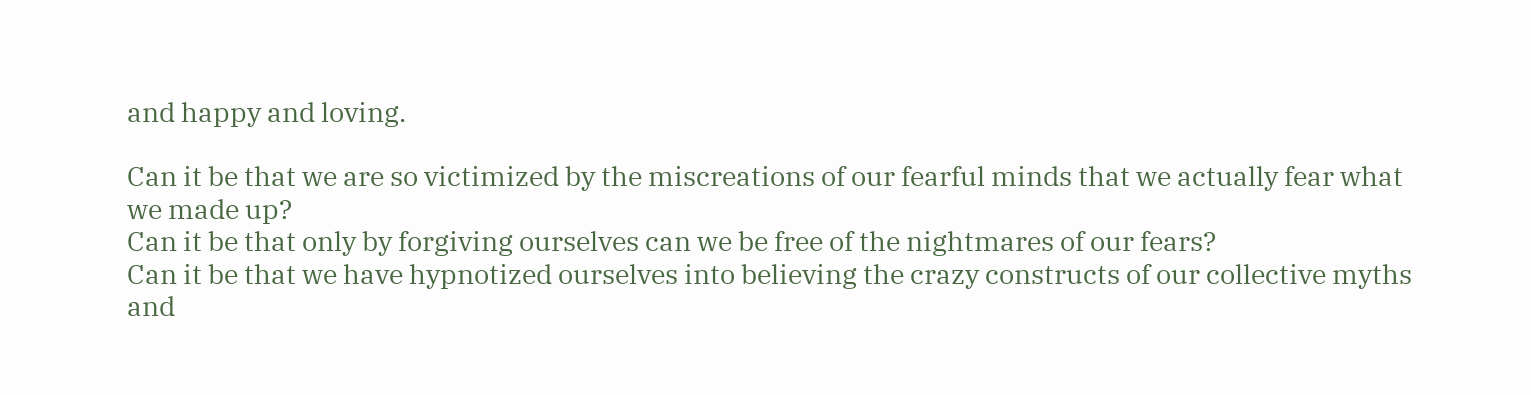and happy and loving.

Can it be that we are so victimized by the miscreations of our fearful minds that we actually fear what we made up?
Can it be that only by forgiving ourselves can we be free of the nightmares of our fears?
Can it be that we have hypnotized ourselves into believing the crazy constructs of our collective myths and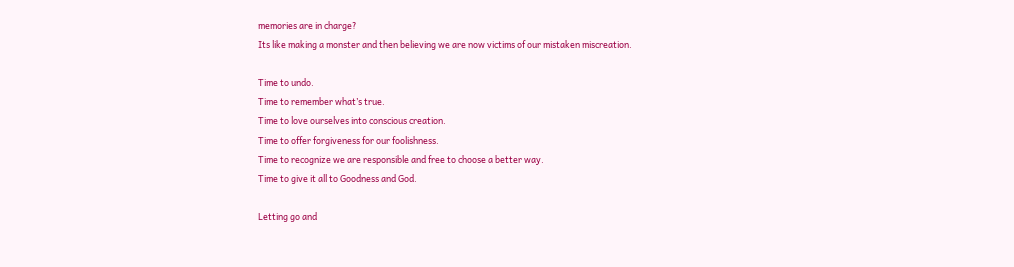memories are in charge?
Its like making a monster and then believing we are now victims of our mistaken miscreation.

Time to undo.
Time to remember what’s true.
Time to love ourselves into conscious creation.
Time to offer forgiveness for our foolishness.
Time to recognize we are responsible and free to choose a better way.
Time to give it all to Goodness and God.

Letting go and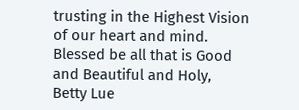trusting in the Highest Vision of our heart and mind.
Blessed be all that is Good and Beautiful and Holy,
Betty Lue